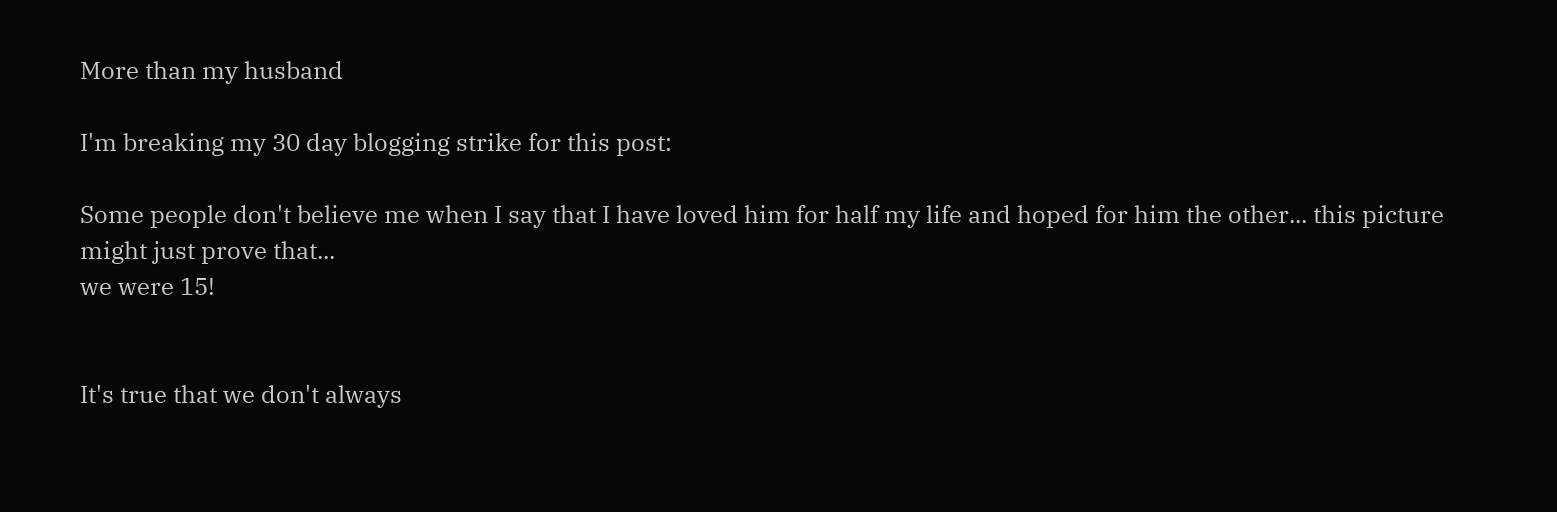More than my husband

I'm breaking my 30 day blogging strike for this post:

Some people don't believe me when I say that I have loved him for half my life and hoped for him the other... this picture might just prove that...
we were 15!


It's true that we don't always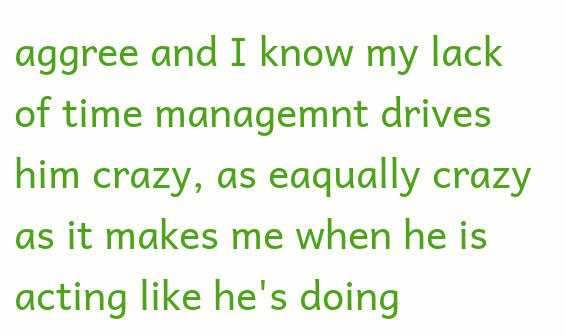aggree and I know my lack of time managemnt drives him crazy, as eaqually crazy as it makes me when he is acting like he's doing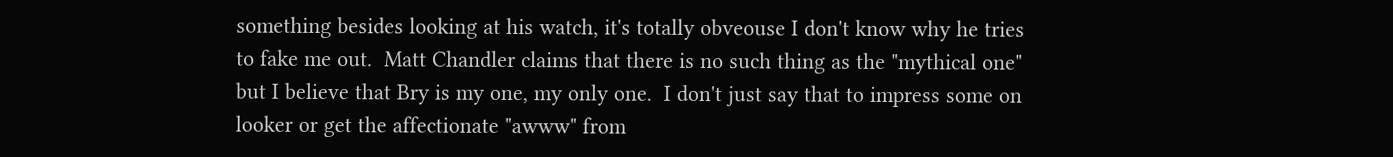something besides looking at his watch, it's totally obveouse I don't know why he tries to fake me out.  Matt Chandler claims that there is no such thing as the "mythical one" but I believe that Bry is my one, my only one.  I don't just say that to impress some on looker or get the affectionate "awww" from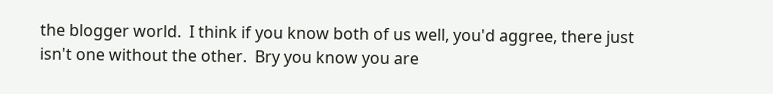the blogger world.  I think if you know both of us well, you'd aggree, there just isn't one without the other.  Bry you know you are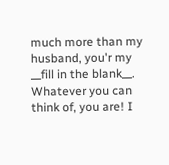much more than my husband, you'r my __fill in the blank__.  Whatever you can think of, you are! I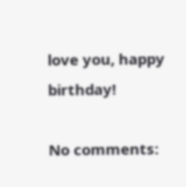love you, happy birthday!

No comments: